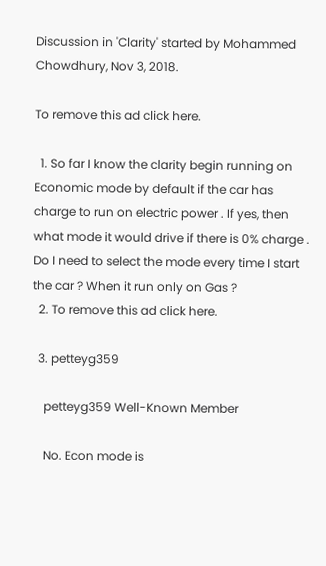Discussion in 'Clarity' started by Mohammed Chowdhury, Nov 3, 2018.

To remove this ad click here.

  1. So far I know the clarity begin running on Economic mode by default if the car has charge to run on electric power . If yes, then what mode it would drive if there is 0% charge . Do I need to select the mode every time I start the car ? When it run only on Gas ?
  2. To remove this ad click here.

  3. petteyg359

    petteyg359 Well-Known Member

    No. Econ mode is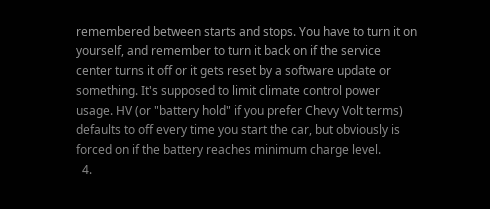remembered between starts and stops. You have to turn it on yourself, and remember to turn it back on if the service center turns it off or it gets reset by a software update or something. It's supposed to limit climate control power usage. HV (or "battery hold" if you prefer Chevy Volt terms) defaults to off every time you start the car, but obviously is forced on if the battery reaches minimum charge level.
  4.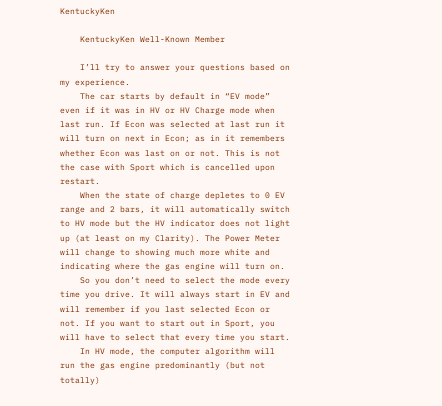KentuckyKen

    KentuckyKen Well-Known Member

    I’ll try to answer your questions based on my experience.
    The car starts by default in “EV mode” even if it was in HV or HV Charge mode when last run. If Econ was selected at last run it will turn on next in Econ; as in it remembers whether Econ was last on or not. This is not the case with Sport which is cancelled upon restart.
    When the state of charge depletes to 0 EV range and 2 bars, it will automatically switch to HV mode but the HV indicator does not light up (at least on my Clarity). The Power Meter will change to showing much more white and indicating where the gas engine will turn on.
    So you don’t need to select the mode every time you drive. It will always start in EV and will remember if you last selected Econ or not. If you want to start out in Sport, you will have to select that every time you start.
    In HV mode, the computer algorithm will run the gas engine predominantly (but not totally)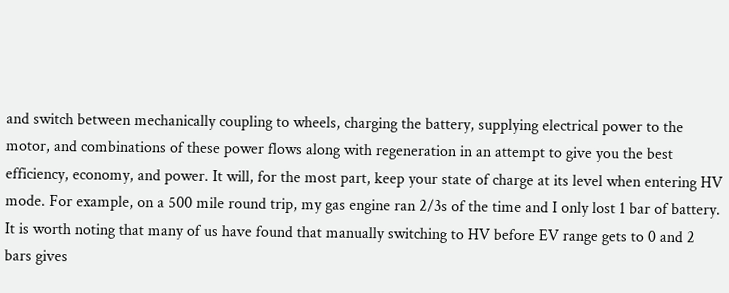and switch between mechanically coupling to wheels, charging the battery, supplying electrical power to the motor, and combinations of these power flows along with regeneration in an attempt to give you the best efficiency, economy, and power. It will, for the most part, keep your state of charge at its level when entering HV mode. For example, on a 500 mile round trip, my gas engine ran 2/3s of the time and I only lost 1 bar of battery. It is worth noting that many of us have found that manually switching to HV before EV range gets to 0 and 2 bars gives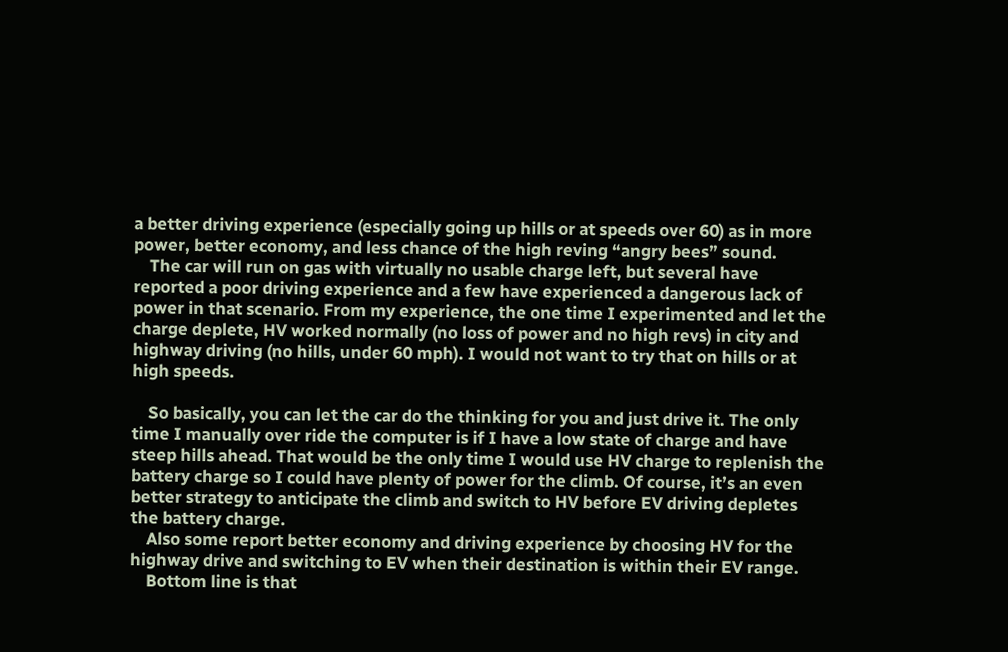a better driving experience (especially going up hills or at speeds over 60) as in more power, better economy, and less chance of the high reving “angry bees” sound.
    The car will run on gas with virtually no usable charge left, but several have reported a poor driving experience and a few have experienced a dangerous lack of power in that scenario. From my experience, the one time I experimented and let the charge deplete, HV worked normally (no loss of power and no high revs) in city and highway driving (no hills, under 60 mph). I would not want to try that on hills or at high speeds.

    So basically, you can let the car do the thinking for you and just drive it. The only time I manually over ride the computer is if I have a low state of charge and have steep hills ahead. That would be the only time I would use HV charge to replenish the battery charge so I could have plenty of power for the climb. Of course, it’s an even better strategy to anticipate the climb and switch to HV before EV driving depletes the battery charge.
    Also some report better economy and driving experience by choosing HV for the highway drive and switching to EV when their destination is within their EV range.
    Bottom line is that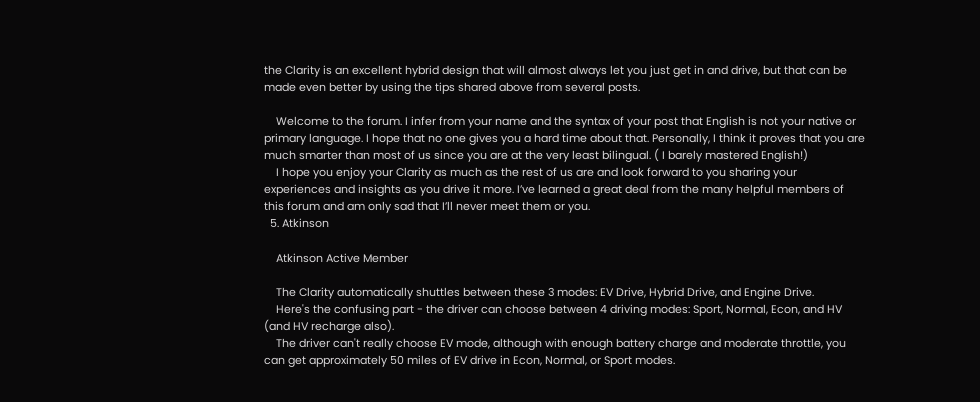the Clarity is an excellent hybrid design that will almost always let you just get in and drive, but that can be made even better by using the tips shared above from several posts.

    Welcome to the forum. I infer from your name and the syntax of your post that English is not your native or primary language. I hope that no one gives you a hard time about that. Personally, I think it proves that you are much smarter than most of us since you are at the very least bilingual. ( I barely mastered English!)
    I hope you enjoy your Clarity as much as the rest of us are and look forward to you sharing your experiences and insights as you drive it more. I’ve learned a great deal from the many helpful members of this forum and am only sad that I’ll never meet them or you.
  5. Atkinson

    Atkinson Active Member

    The Clarity automatically shuttles between these 3 modes: EV Drive, Hybrid Drive, and Engine Drive.
    Here's the confusing part - the driver can choose between 4 driving modes: Sport, Normal, Econ, and HV (and HV recharge also).
    The driver can't really choose EV mode, although with enough battery charge and moderate throttle, you can get approximately 50 miles of EV drive in Econ, Normal, or Sport modes.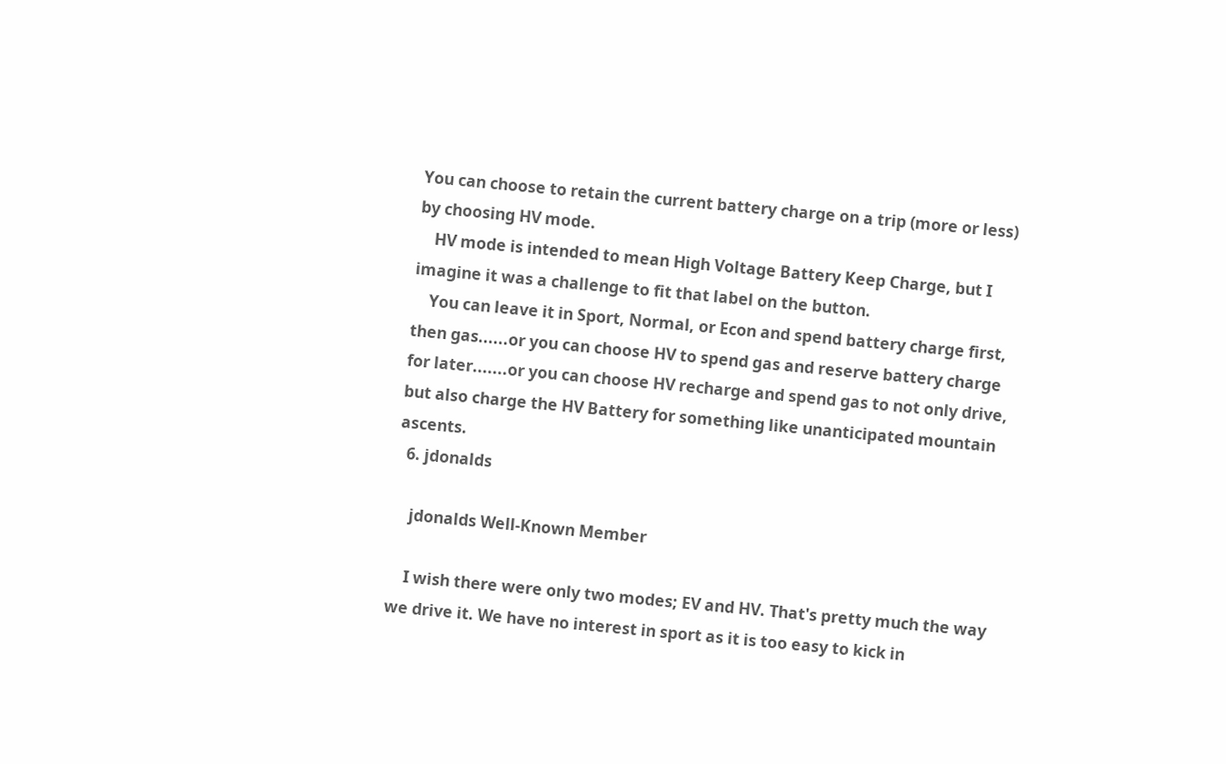You can choose to retain the current battery charge on a trip (more or less) by choosing HV mode.
    HV mode is intended to mean High Voltage Battery Keep Charge, but I imagine it was a challenge to fit that label on the button.
    You can leave it in Sport, Normal, or Econ and spend battery charge first, then gas......or you can choose HV to spend gas and reserve battery charge for later.......or you can choose HV recharge and spend gas to not only drive, but also charge the HV Battery for something like unanticipated mountain ascents.
  6. jdonalds

    jdonalds Well-Known Member

    I wish there were only two modes; EV and HV. That's pretty much the way we drive it. We have no interest in sport as it is too easy to kick in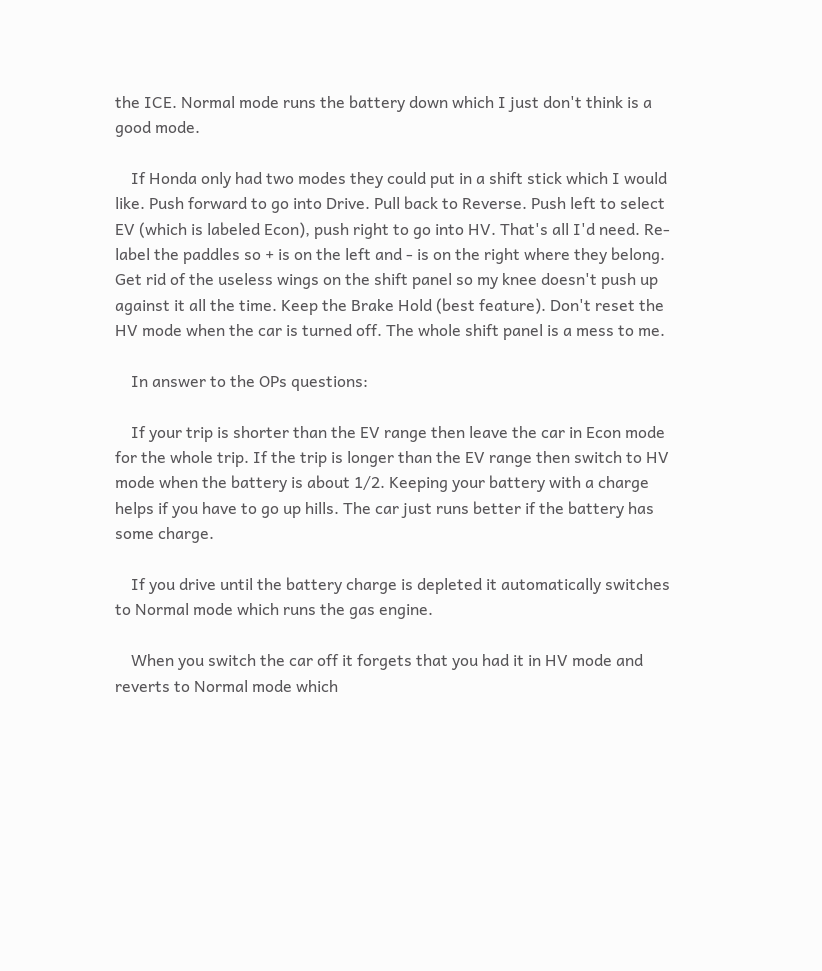the ICE. Normal mode runs the battery down which I just don't think is a good mode.

    If Honda only had two modes they could put in a shift stick which I would like. Push forward to go into Drive. Pull back to Reverse. Push left to select EV (which is labeled Econ), push right to go into HV. That's all I'd need. Re-label the paddles so + is on the left and - is on the right where they belong. Get rid of the useless wings on the shift panel so my knee doesn't push up against it all the time. Keep the Brake Hold (best feature). Don't reset the HV mode when the car is turned off. The whole shift panel is a mess to me.

    In answer to the OPs questions:

    If your trip is shorter than the EV range then leave the car in Econ mode for the whole trip. If the trip is longer than the EV range then switch to HV mode when the battery is about 1/2. Keeping your battery with a charge helps if you have to go up hills. The car just runs better if the battery has some charge.

    If you drive until the battery charge is depleted it automatically switches to Normal mode which runs the gas engine.

    When you switch the car off it forgets that you had it in HV mode and reverts to Normal mode which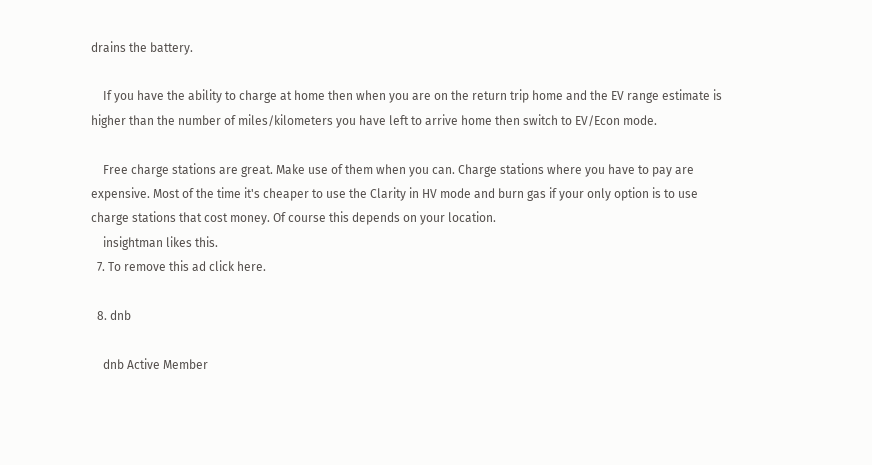drains the battery.

    If you have the ability to charge at home then when you are on the return trip home and the EV range estimate is higher than the number of miles/kilometers you have left to arrive home then switch to EV/Econ mode.

    Free charge stations are great. Make use of them when you can. Charge stations where you have to pay are expensive. Most of the time it's cheaper to use the Clarity in HV mode and burn gas if your only option is to use charge stations that cost money. Of course this depends on your location.
    insightman likes this.
  7. To remove this ad click here.

  8. dnb

    dnb Active Member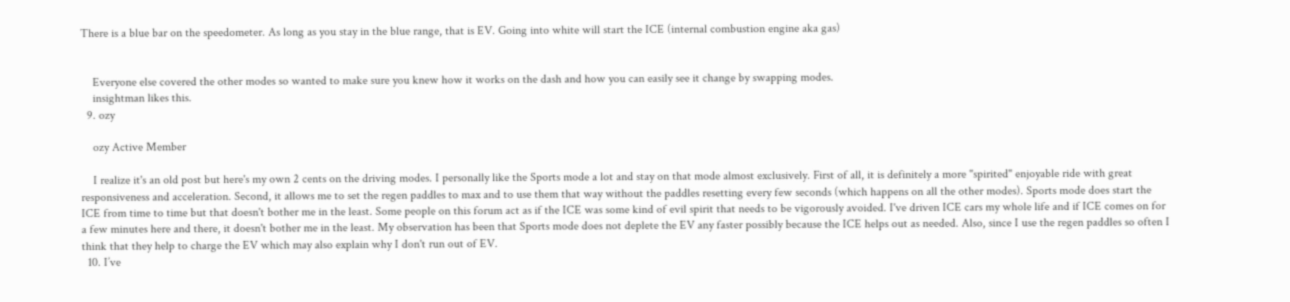There is a blue bar on the speedometer. As long as you stay in the blue range, that is EV. Going into white will start the ICE (internal combustion engine aka gas)


    Everyone else covered the other modes so wanted to make sure you knew how it works on the dash and how you can easily see it change by swapping modes.
    insightman likes this.
  9. ozy

    ozy Active Member

    I realize it's an old post but here's my own 2 cents on the driving modes. I personally like the Sports mode a lot and stay on that mode almost exclusively. First of all, it is definitely a more "spirited" enjoyable ride with great responsiveness and acceleration. Second, it allows me to set the regen paddles to max and to use them that way without the paddles resetting every few seconds (which happens on all the other modes). Sports mode does start the ICE from time to time but that doesn't bother me in the least. Some people on this forum act as if the ICE was some kind of evil spirit that needs to be vigorously avoided. I've driven ICE cars my whole life and if ICE comes on for a few minutes here and there, it doesn't bother me in the least. My observation has been that Sports mode does not deplete the EV any faster possibly because the ICE helps out as needed. Also, since I use the regen paddles so often I think that they help to charge the EV which may also explain why I don't run out of EV.
  10. I’ve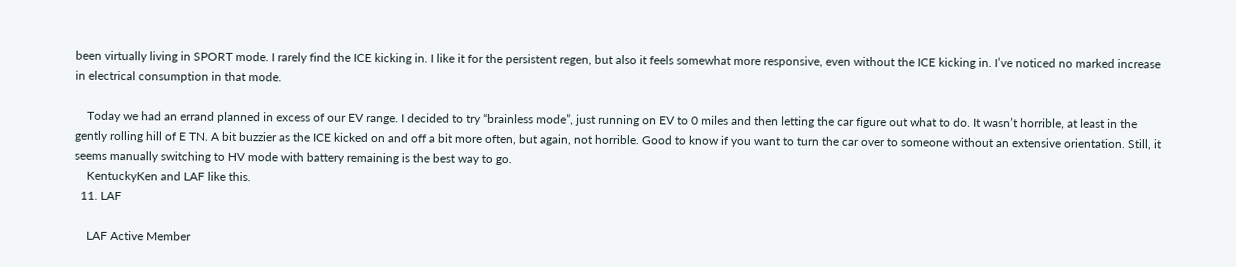been virtually living in SPORT mode. I rarely find the ICE kicking in. I like it for the persistent regen, but also it feels somewhat more responsive, even without the ICE kicking in. I’ve noticed no marked increase in electrical consumption in that mode.

    Today we had an errand planned in excess of our EV range. I decided to try “brainless mode”, just running on EV to 0 miles and then letting the car figure out what to do. It wasn’t horrible, at least in the gently rolling hill of E TN. A bit buzzier as the ICE kicked on and off a bit more often, but again, not horrible. Good to know if you want to turn the car over to someone without an extensive orientation. Still, it seems manually switching to HV mode with battery remaining is the best way to go.
    KentuckyKen and LAF like this.
  11. LAF

    LAF Active Member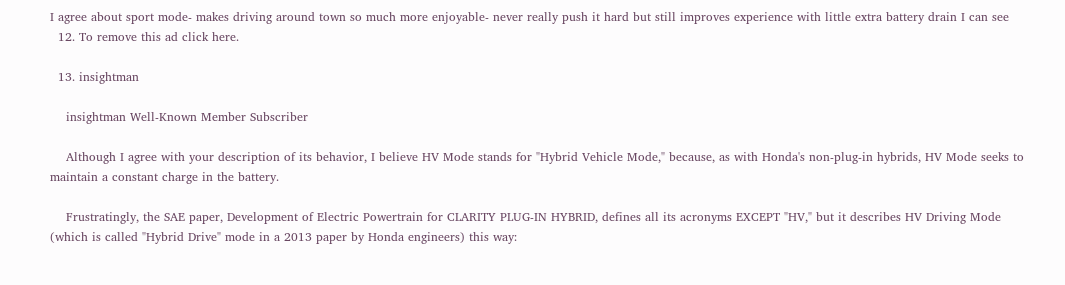I agree about sport mode- makes driving around town so much more enjoyable- never really push it hard but still improves experience with little extra battery drain I can see
  12. To remove this ad click here.

  13. insightman

    insightman Well-Known Member Subscriber

    Although I agree with your description of its behavior, I believe HV Mode stands for "Hybrid Vehicle Mode," because, as with Honda's non-plug-in hybrids, HV Mode seeks to maintain a constant charge in the battery.

    Frustratingly, the SAE paper, Development of Electric Powertrain for CLARITY PLUG-IN HYBRID, defines all its acronyms EXCEPT "HV," but it describes HV Driving Mode (which is called "Hybrid Drive" mode in a 2013 paper by Honda engineers) this way: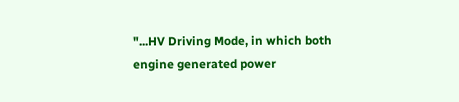"...HV Driving Mode, in which both engine generated power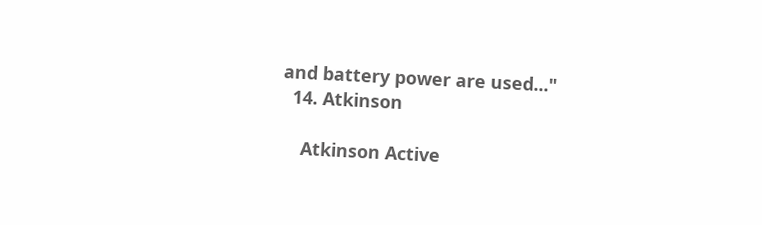and battery power are used..."
  14. Atkinson

    Atkinson Active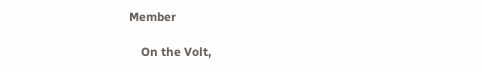Member

    On the Volt,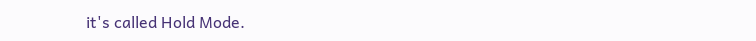it's called Hold Mode.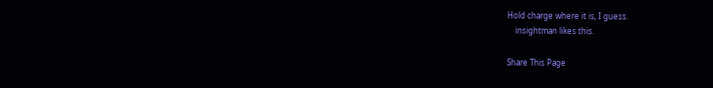Hold charge where it is, I guess.
    insightman likes this.

Share This Page